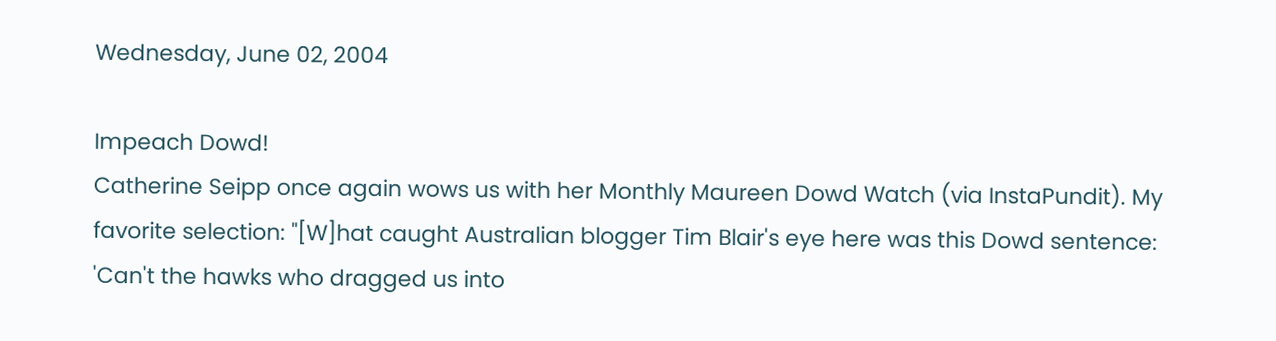Wednesday, June 02, 2004

Impeach Dowd!
Catherine Seipp once again wows us with her Monthly Maureen Dowd Watch (via InstaPundit). My favorite selection: "[W]hat caught Australian blogger Tim Blair's eye here was this Dowd sentence: 'Can't the hawks who dragged us into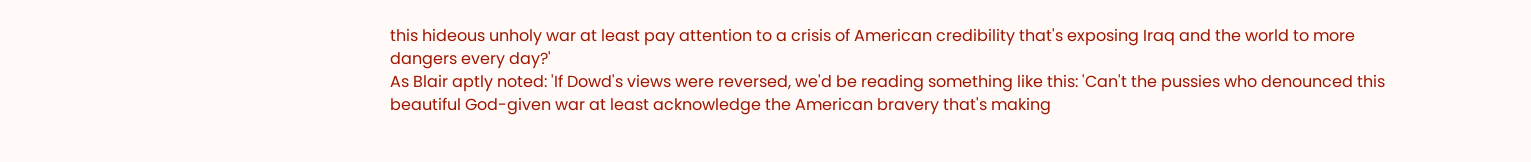this hideous unholy war at least pay attention to a crisis of American credibility that's exposing Iraq and the world to more dangers every day?'
As Blair aptly noted: 'If Dowd's views were reversed, we'd be reading something like this: 'Can't the pussies who denounced this beautiful God-given war at least acknowledge the American bravery that's making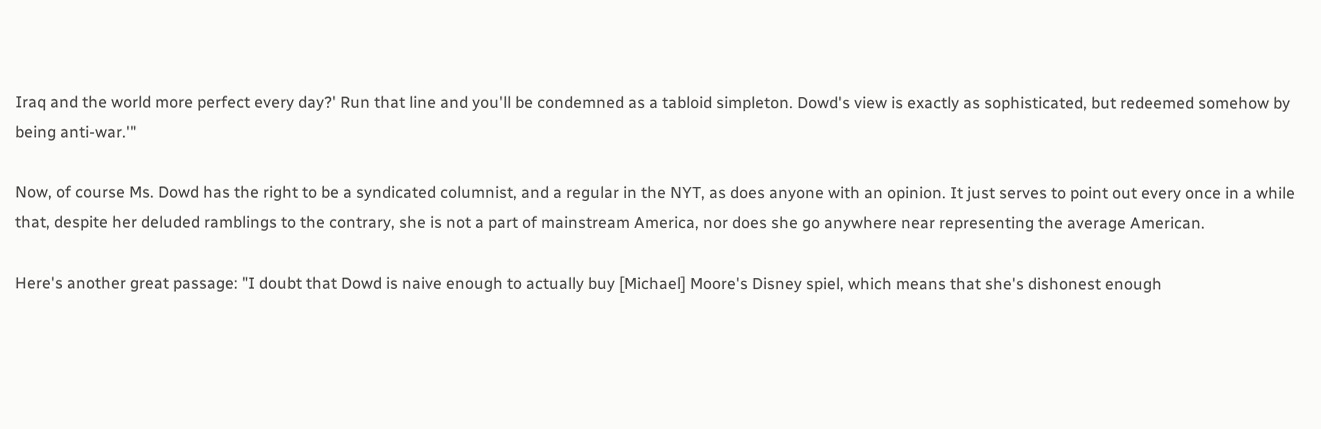Iraq and the world more perfect every day?' Run that line and you'll be condemned as a tabloid simpleton. Dowd's view is exactly as sophisticated, but redeemed somehow by being anti-war.'"

Now, of course Ms. Dowd has the right to be a syndicated columnist, and a regular in the NYT, as does anyone with an opinion. It just serves to point out every once in a while that, despite her deluded ramblings to the contrary, she is not a part of mainstream America, nor does she go anywhere near representing the average American.

Here's another great passage: "I doubt that Dowd is naive enough to actually buy [Michael] Moore's Disney spiel, which means that she's dishonest enough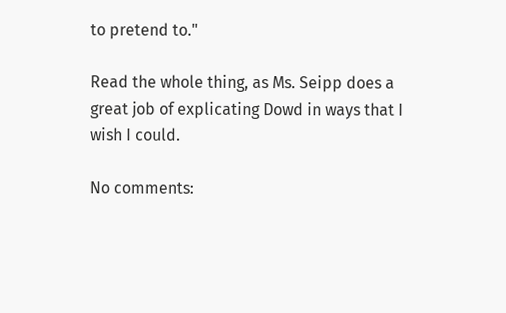to pretend to."

Read the whole thing, as Ms. Seipp does a great job of explicating Dowd in ways that I wish I could.

No comments: